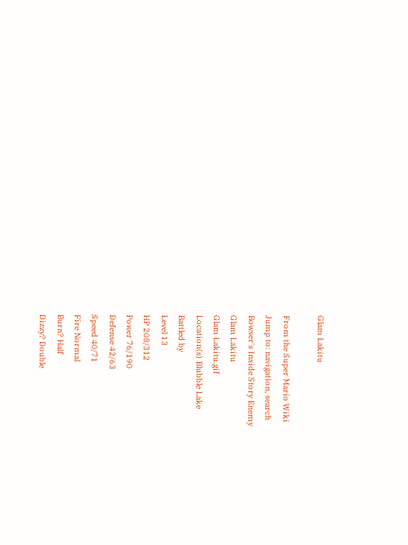Glam Lakitu

From the Super Mario Wiki
Jump to: navigation, search
Bowser's Inside Story Enemy
Glam Lakitu
Glam Lakitu.gif
Location(s) Blubble Lake
Battled by
Level 13
HP 208/312
Power 76/190
Defense 42/63
Speed 40/71
Fire Normal
Burn? Half
Dizzy? Double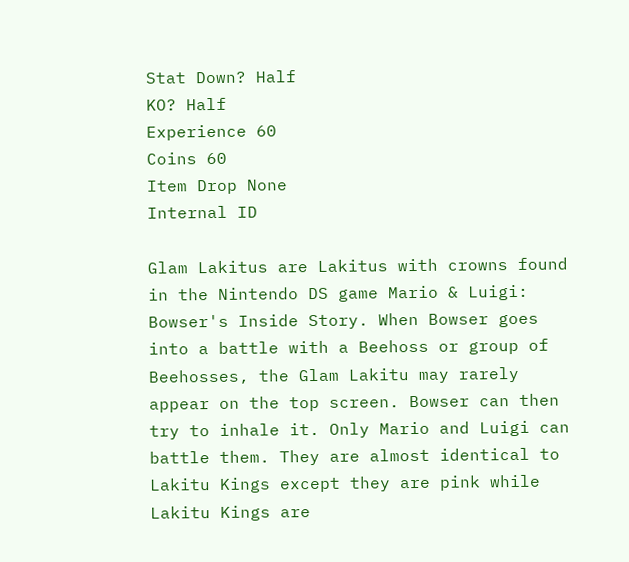Stat Down? Half
KO? Half
Experience 60
Coins 60
Item Drop None
Internal ID

Glam Lakitus are Lakitus with crowns found in the Nintendo DS game Mario & Luigi: Bowser's Inside Story. When Bowser goes into a battle with a Beehoss or group of Beehosses, the Glam Lakitu may rarely appear on the top screen. Bowser can then try to inhale it. Only Mario and Luigi can battle them. They are almost identical to Lakitu Kings except they are pink while Lakitu Kings are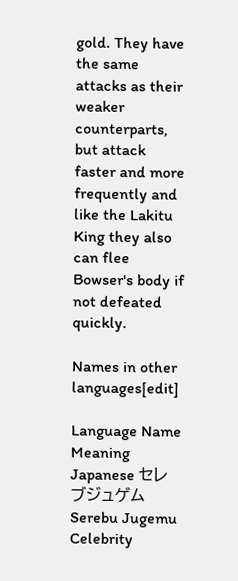gold. They have the same attacks as their weaker counterparts, but attack faster and more frequently and like the Lakitu King they also can flee Bowser's body if not defeated quickly.

Names in other languages[edit]

Language Name Meaning
Japanese セレブジュゲム
Serebu Jugemu
Celebrity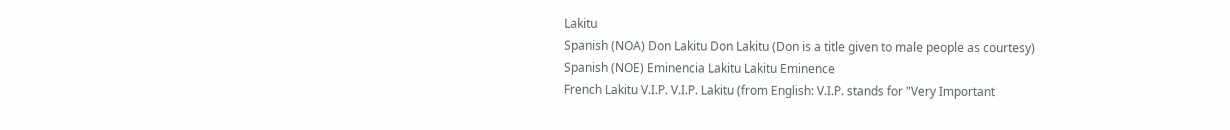Lakitu
Spanish (NOA) Don Lakitu Don Lakitu (Don is a title given to male people as courtesy)
Spanish (NOE) Eminencia Lakitu Lakitu Eminence
French Lakitu V.I.P. V.I.P. Lakitu (from English: V.I.P. stands for "Very Important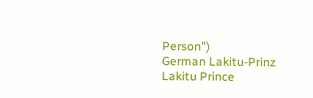Person")
German Lakitu-Prinz Lakitu Prince